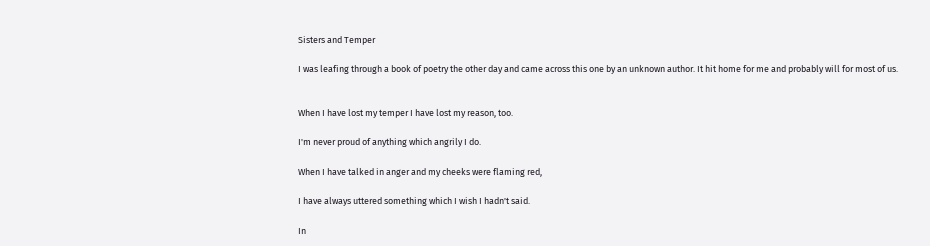Sisters and Temper

I was leafing through a book of poetry the other day and came across this one by an unknown author. It hit home for me and probably will for most of us.


When I have lost my temper I have lost my reason, too.

I'm never proud of anything which angrily I do.

When I have talked in anger and my cheeks were flaming red,

I have always uttered something which I wish I hadn't said.

In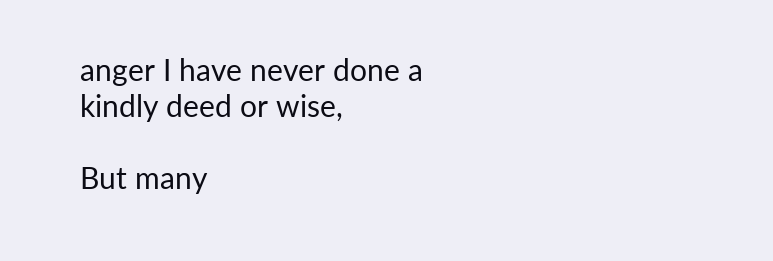anger I have never done a kindly deed or wise,

But many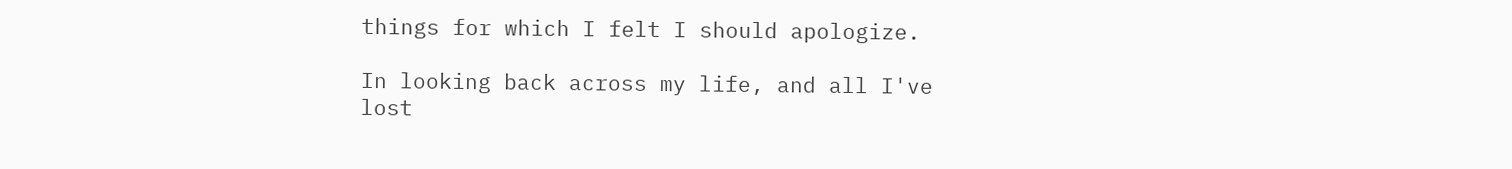things for which I felt I should apologize.

In looking back across my life, and all I've lost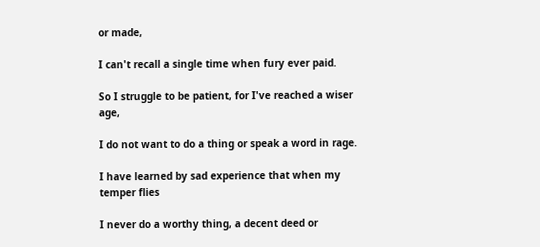or made,

I can't recall a single time when fury ever paid.

So I struggle to be patient, for I've reached a wiser age,

I do not want to do a thing or speak a word in rage.

I have learned by sad experience that when my temper flies

I never do a worthy thing, a decent deed or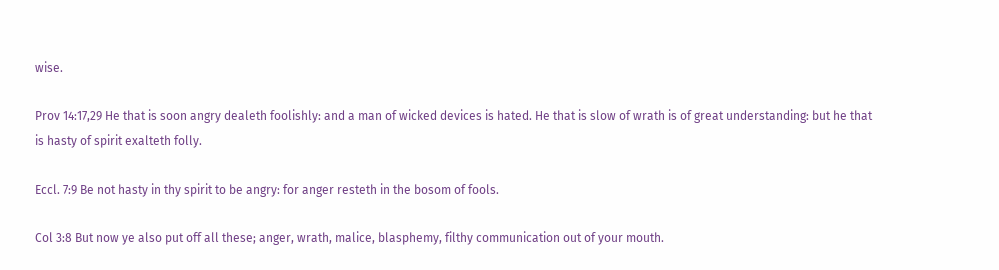wise.

Prov 14:17,29 He that is soon angry dealeth foolishly: and a man of wicked devices is hated. He that is slow of wrath is of great understanding: but he that is hasty of spirit exalteth folly.

Eccl. 7:9 Be not hasty in thy spirit to be angry: for anger resteth in the bosom of fools.

Col 3:8 But now ye also put off all these; anger, wrath, malice, blasphemy, filthy communication out of your mouth.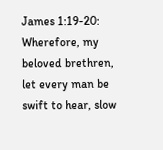James 1:19-20: Wherefore, my beloved brethren, let every man be swift to hear, slow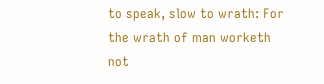to speak, slow to wrath: For the wrath of man worketh not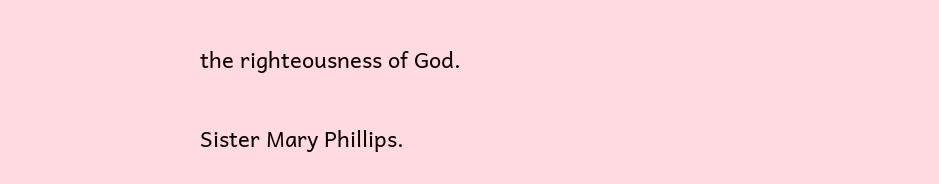the righteousness of God.

Sister Mary Phillips.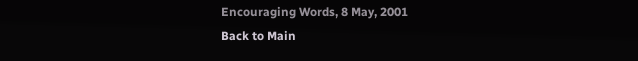Encouraging Words, 8 May, 2001
Back to Main